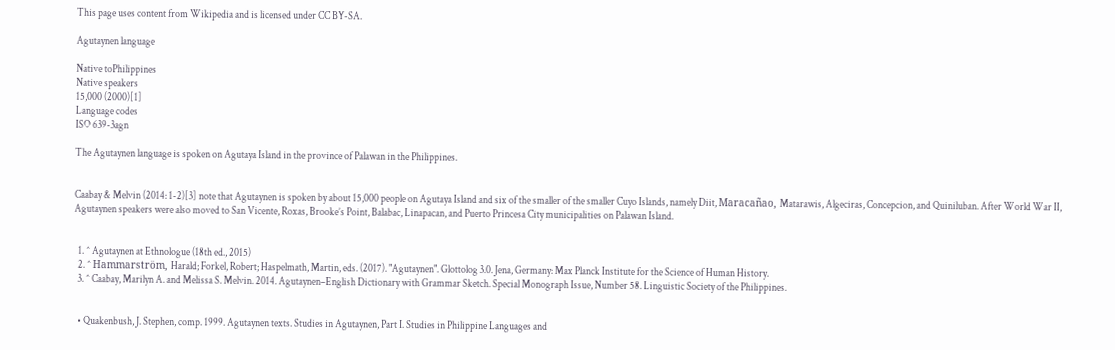This page uses content from Wikipedia and is licensed under CC BY-SA.

Agutaynen language

Native toPhilippines
Native speakers
15,000 (2000)[1]
Language codes
ISO 639-3agn

The Agutaynen language is spoken on Agutaya Island in the province of Palawan in the Philippines.


Caabay & Melvin (2014: 1-2)[3] note that Agutaynen is spoken by about 15,000 people on Agutaya Island and six of the smaller of the smaller Cuyo Islands, namely Diit, Maracañao, Matarawis, Algeciras, Concepcion, and Quiniluban. After World War II, Agutaynen speakers were also moved to San Vicente, Roxas, Brooke’s Point, Balabac, Linapacan, and Puerto Princesa City municipalities on Palawan Island.


  1. ^ Agutaynen at Ethnologue (18th ed., 2015)
  2. ^ Hammarström, Harald; Forkel, Robert; Haspelmath, Martin, eds. (2017). "Agutaynen". Glottolog 3.0. Jena, Germany: Max Planck Institute for the Science of Human History.
  3. ^ Caabay, Marilyn A. and Melissa S. Melvin. 2014. Agutaynen–English Dictionary with Grammar Sketch. Special Monograph Issue, Number 58. Linguistic Society of the Philippines.


  • Quakenbush, J. Stephen, comp. 1999. Agutaynen texts. Studies in Agutaynen, Part I. Studies in Philippine Languages and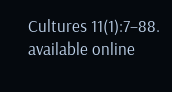Cultures 11(1):7–88. available online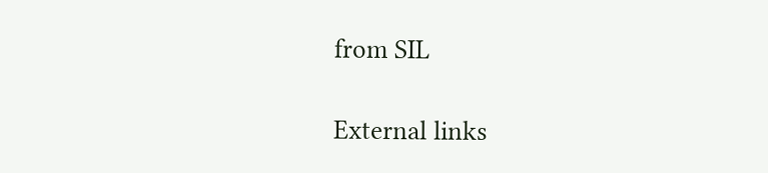from SIL

External links